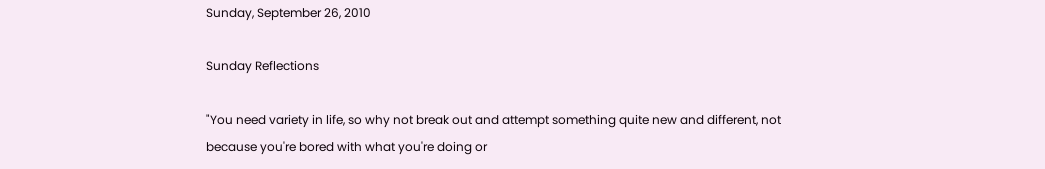Sunday, September 26, 2010

Sunday Reflections

"You need variety in life, so why not break out and attempt something quite new and different, not because you're bored with what you're doing or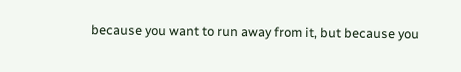because you want to run away from it, but because you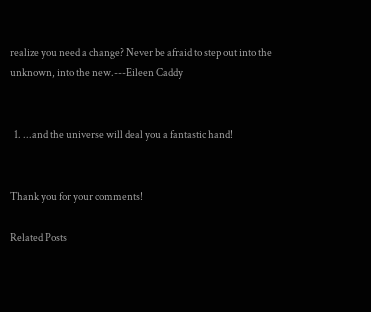realize you need a change? Never be afraid to step out into the unknown, into the new.---Eileen Caddy


  1. ...and the universe will deal you a fantastic hand!


Thank you for your comments!

Related Posts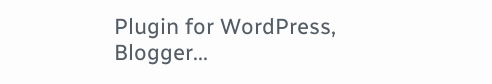Plugin for WordPress, Blogger...